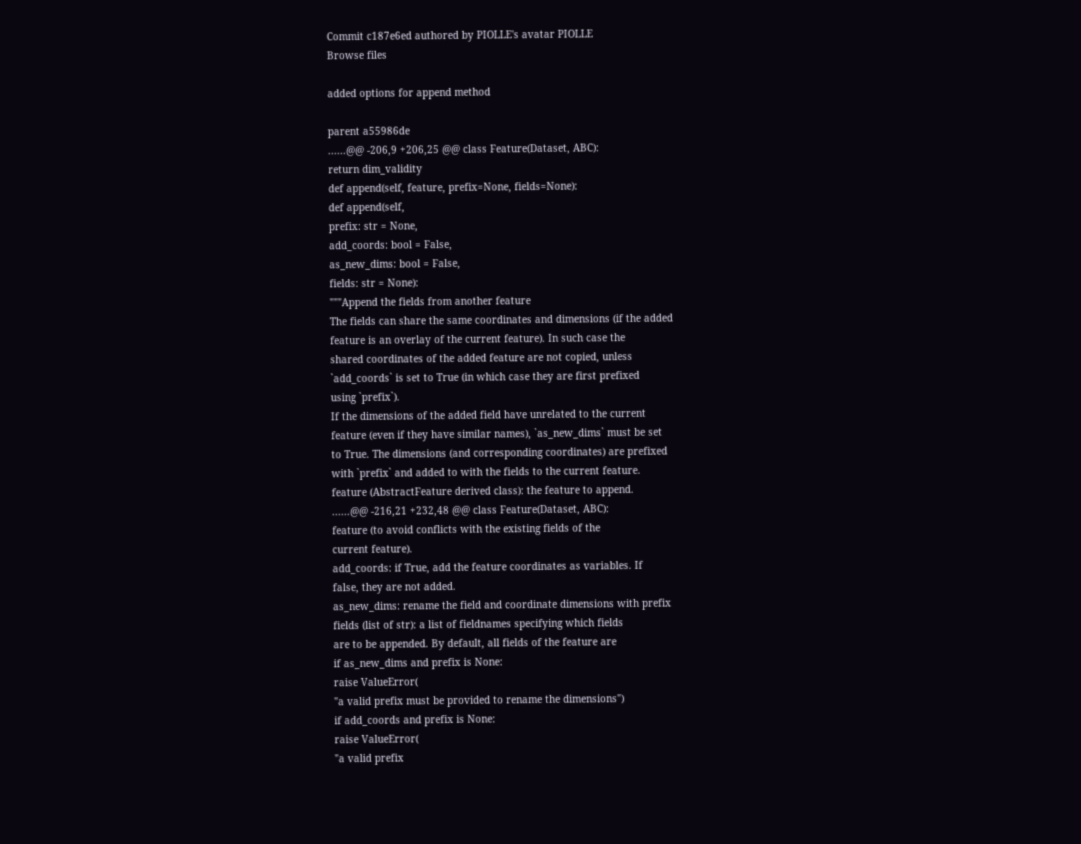Commit c187e6ed authored by PIOLLE's avatar PIOLLE
Browse files

added options for append method

parent a55986de
......@@ -206,9 +206,25 @@ class Feature(Dataset, ABC):
return dim_validity
def append(self, feature, prefix=None, fields=None):
def append(self,
prefix: str = None,
add_coords: bool = False,
as_new_dims: bool = False,
fields: str = None):
"""Append the fields from another feature
The fields can share the same coordinates and dimensions (if the added
feature is an overlay of the current feature). In such case the
shared coordinates of the added feature are not copied, unless
`add_coords` is set to True (in which case they are first prefixed
using `prefix`).
If the dimensions of the added field have unrelated to the current
feature (even if they have similar names), `as_new_dims` must be set
to True. The dimensions (and corresponding coordinates) are prefixed
with `prefix` and added to with the fields to the current feature.
feature (AbstractFeature derived class): the feature to append.
......@@ -216,21 +232,48 @@ class Feature(Dataset, ABC):
feature (to avoid conflicts with the existing fields of the
current feature).
add_coords: if True, add the feature coordinates as variables. If
false, they are not added.
as_new_dims: rename the field and coordinate dimensions with prefix
fields (list of str): a list of fieldnames specifying which fields
are to be appended. By default, all fields of the feature are
if as_new_dims and prefix is None:
raise ValueError(
"a valid prefix must be provided to rename the dimensions")
if add_coords and prefix is None:
raise ValueError(
"a valid prefix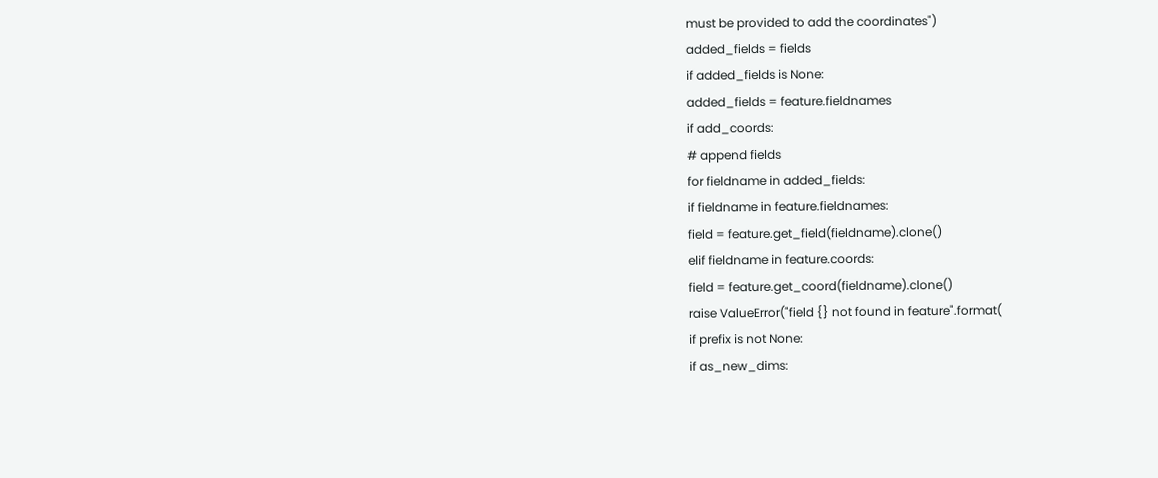must be provided to add the coordinates")
added_fields = fields
if added_fields is None:
added_fields = feature.fieldnames
if add_coords:
# append fields
for fieldname in added_fields:
if fieldname in feature.fieldnames:
field = feature.get_field(fieldname).clone()
elif fieldname in feature.coords:
field = feature.get_coord(fieldname).clone()
raise ValueError("field {} not found in feature".format(
if prefix is not None:
if as_new_dims: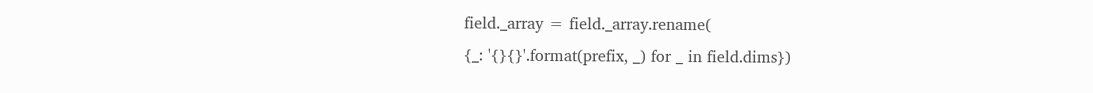field._array = field._array.rename(
{_: '{}{}'.format(prefix, _) for _ in field.dims})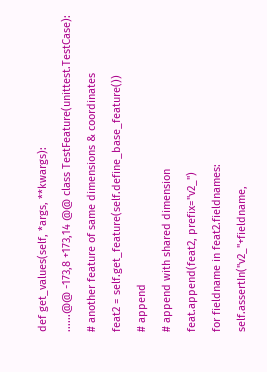def get_values(self, *args, **kwargs):
......@@ -173,8 +173,14 @@ class TestFeature(unittest.TestCase):
# another feature of same dimensions & coordinates
feat2 = self.get_feature(self.define_base_feature())
# append
# append with shared dimension
feat.append(feat2, prefix="v2_")
for fieldname in feat2.fieldnames:
self.assertIn("v2_"+fieldname,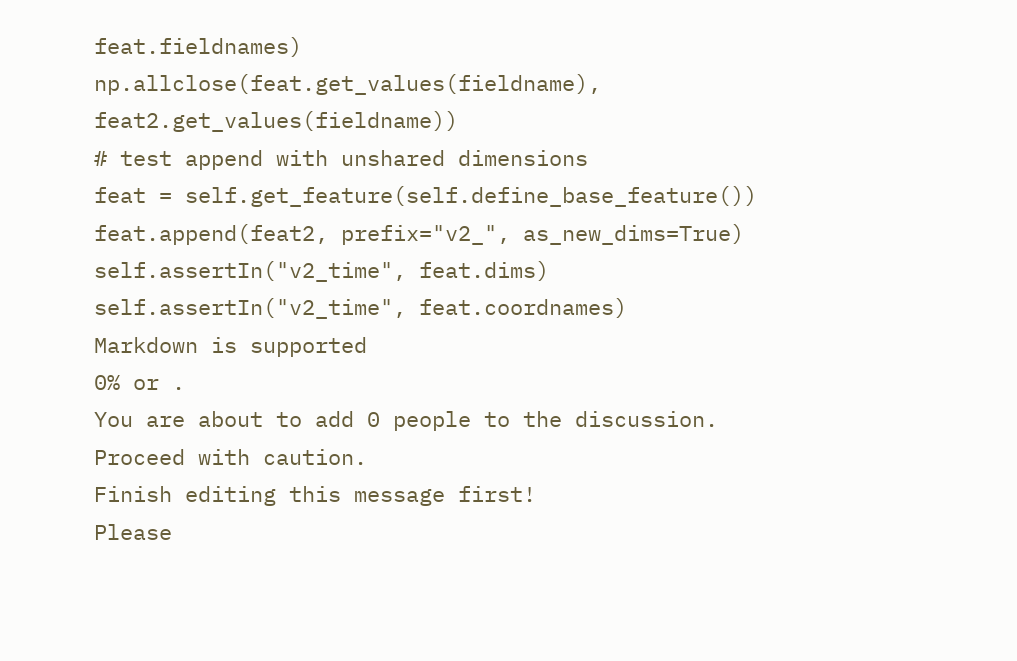feat.fieldnames)
np.allclose(feat.get_values(fieldname), feat2.get_values(fieldname))
# test append with unshared dimensions
feat = self.get_feature(self.define_base_feature())
feat.append(feat2, prefix="v2_", as_new_dims=True)
self.assertIn("v2_time", feat.dims)
self.assertIn("v2_time", feat.coordnames)
Markdown is supported
0% or .
You are about to add 0 people to the discussion. Proceed with caution.
Finish editing this message first!
Please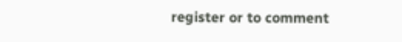register or to comment